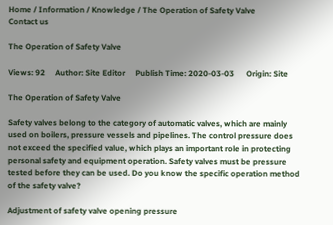Home / Information / Knowledge / The Operation of Safety Valve
Contact us

The Operation of Safety Valve

Views: 92     Author: Site Editor     Publish Time: 2020-03-03      Origin: Site

The Operation of Safety Valve

Safety valves belong to the category of automatic valves, which are mainly used on boilers, pressure vessels and pipelines. The control pressure does not exceed the specified value, which plays an important role in protecting personal safety and equipment operation. Safety valves must be pressure tested before they can be used. Do you know the specific operation method of the safety valve?

Adjustment of safety valve opening pressure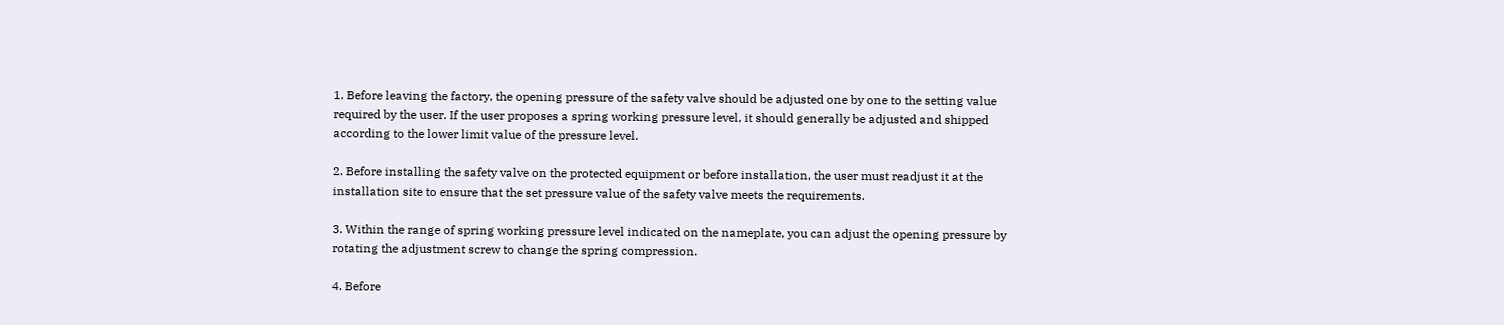1. Before leaving the factory, the opening pressure of the safety valve should be adjusted one by one to the setting value required by the user. If the user proposes a spring working pressure level, it should generally be adjusted and shipped according to the lower limit value of the pressure level.

2. Before installing the safety valve on the protected equipment or before installation, the user must readjust it at the installation site to ensure that the set pressure value of the safety valve meets the requirements.

3. Within the range of spring working pressure level indicated on the nameplate, you can adjust the opening pressure by rotating the adjustment screw to change the spring compression.

4. Before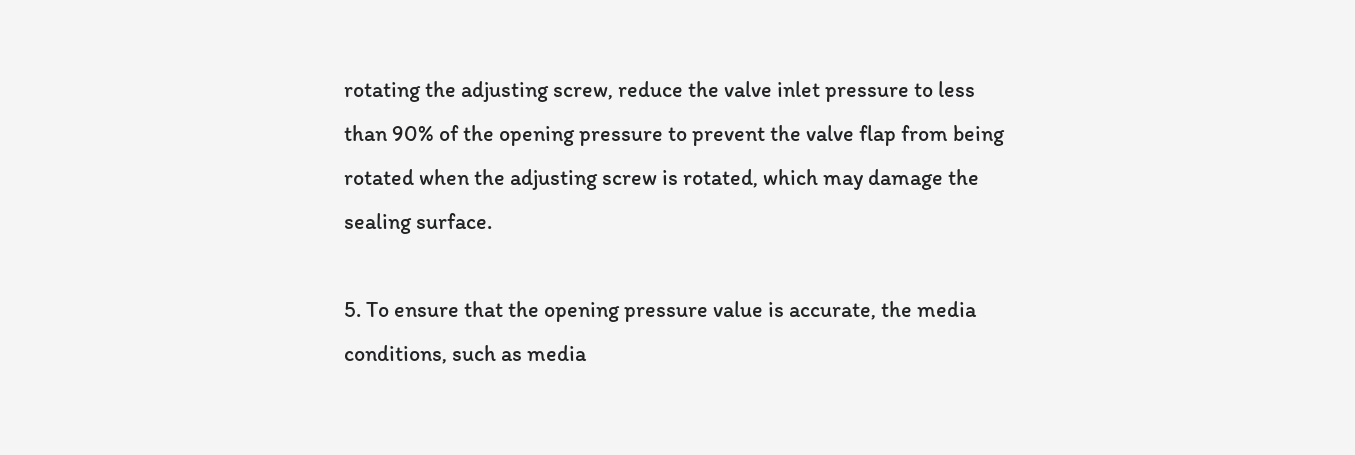rotating the adjusting screw, reduce the valve inlet pressure to less than 90% of the opening pressure to prevent the valve flap from being rotated when the adjusting screw is rotated, which may damage the sealing surface.

5. To ensure that the opening pressure value is accurate, the media conditions, such as media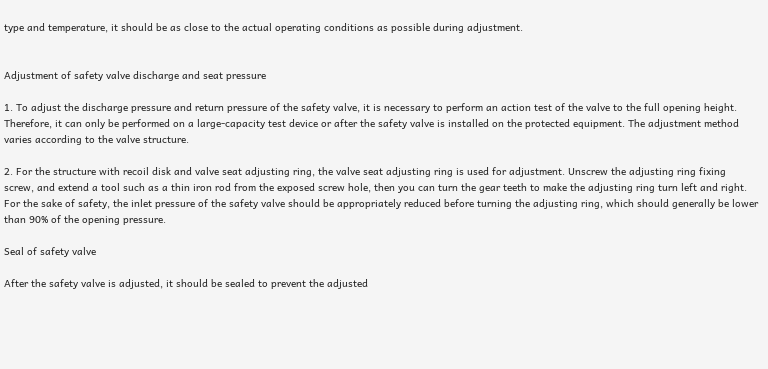type and temperature, it should be as close to the actual operating conditions as possible during adjustment.


Adjustment of safety valve discharge and seat pressure

1. To adjust the discharge pressure and return pressure of the safety valve, it is necessary to perform an action test of the valve to the full opening height. Therefore, it can only be performed on a large-capacity test device or after the safety valve is installed on the protected equipment. The adjustment method varies according to the valve structure.

2. For the structure with recoil disk and valve seat adjusting ring, the valve seat adjusting ring is used for adjustment. Unscrew the adjusting ring fixing screw, and extend a tool such as a thin iron rod from the exposed screw hole, then you can turn the gear teeth to make the adjusting ring turn left and right. For the sake of safety, the inlet pressure of the safety valve should be appropriately reduced before turning the adjusting ring, which should generally be lower than 90% of the opening pressure.

Seal of safety valve

After the safety valve is adjusted, it should be sealed to prevent the adjusted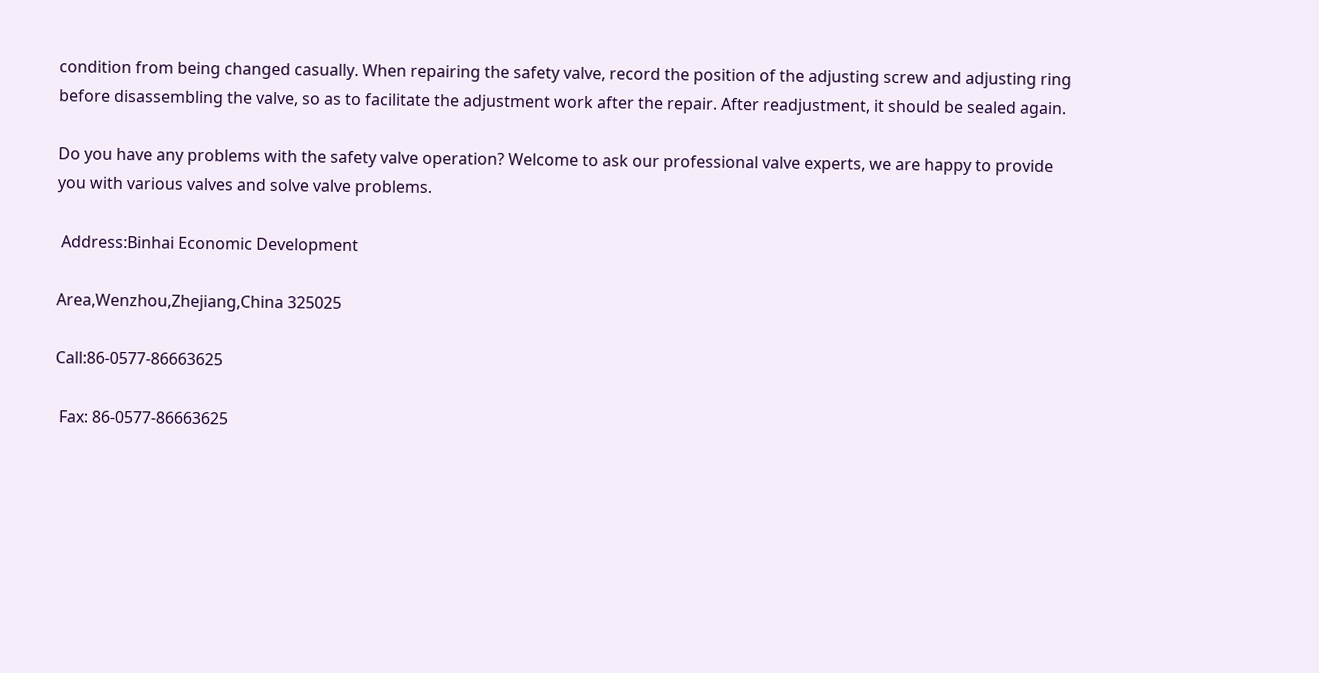condition from being changed casually. When repairing the safety valve, record the position of the adjusting screw and adjusting ring before disassembling the valve, so as to facilitate the adjustment work after the repair. After readjustment, it should be sealed again.

Do you have any problems with the safety valve operation? Welcome to ask our professional valve experts, we are happy to provide you with various valves and solve valve problems.

 Address:Binhai Economic Development

Area,Wenzhou,Zhejiang,China 325025

Call:86-0577-86663625

 Fax: 86-0577-86663625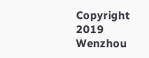Copyright 2019 Wenzhou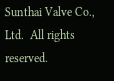Sunthai Valve Co., Ltd.  All rights reserved.